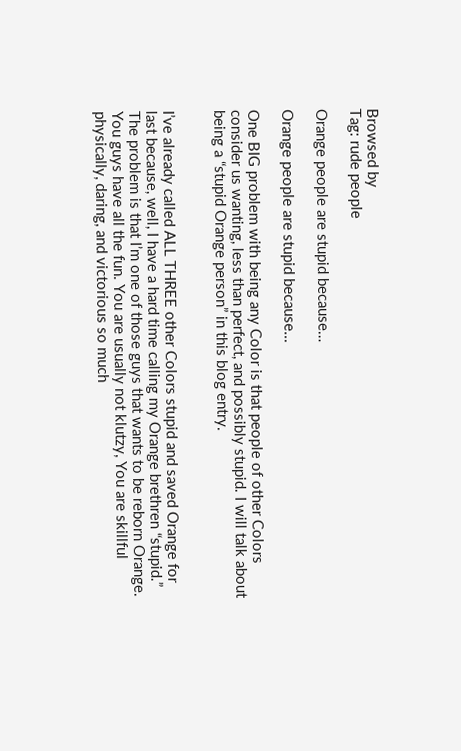Browsed by
Tag: rude people

Orange people are stupid because…

Orange people are stupid because…

One BIG problem with being any Color is that people of other Colors consider us wanting, less than perfect, and possibly stupid. I will talk about being a “stupid Orange person” in this blog entry.


I’ve already called ALL THREE other Colors stupid and saved Orange for last because, well, I have a hard time calling my Orange brethren “stupid.” The problem is that I’m one of those guys that wants to be reborn Orange. You guys have all the fun. You are usually not klutzy, You are skillful physically, daring, and victorious so much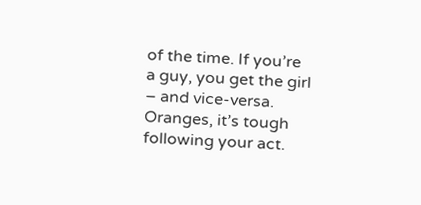of the time. If you’re a guy, you get the girl – and vice-versa. Oranges, it’s tough following your act.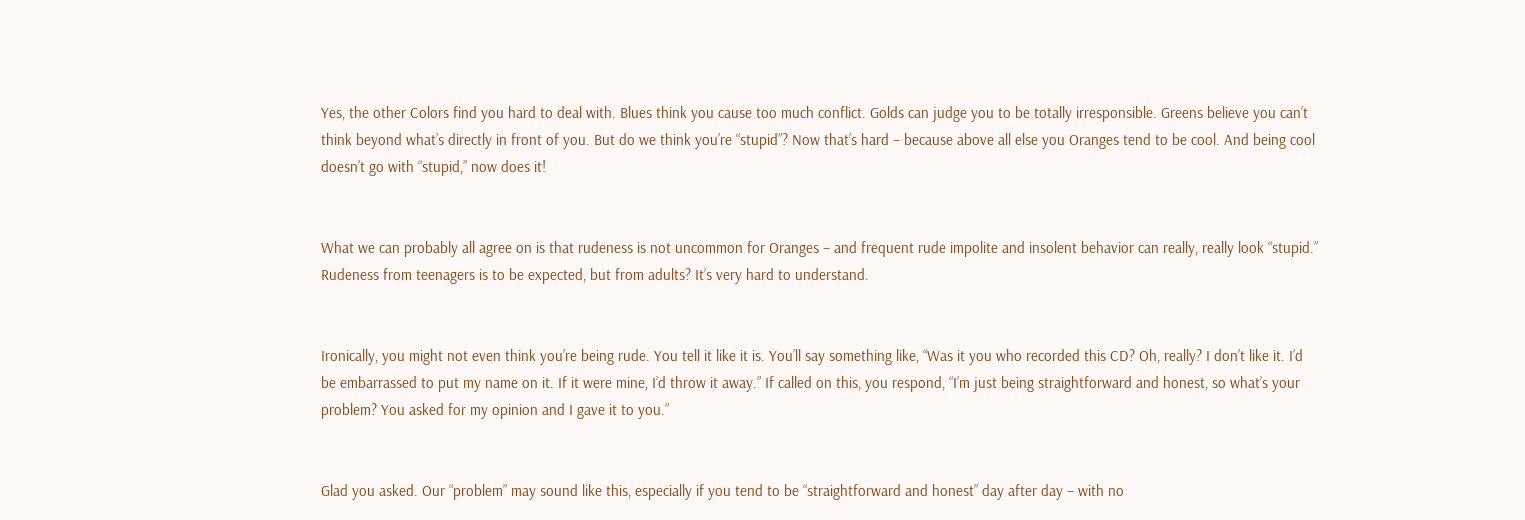Yes, the other Colors find you hard to deal with. Blues think you cause too much conflict. Golds can judge you to be totally irresponsible. Greens believe you can’t think beyond what’s directly in front of you. But do we think you’re “stupid”? Now that’s hard – because above all else you Oranges tend to be cool. And being cool doesn’t go with “stupid,” now does it!


What we can probably all agree on is that rudeness is not uncommon for Oranges – and frequent rude impolite and insolent behavior can really, really look “stupid.” Rudeness from teenagers is to be expected, but from adults? It’s very hard to understand.


Ironically, you might not even think you’re being rude. You tell it like it is. You’ll say something like, “Was it you who recorded this CD? Oh, really? I don’t like it. I’d be embarrassed to put my name on it. If it were mine, I’d throw it away.” If called on this, you respond, “I’m just being straightforward and honest, so what’s your problem? You asked for my opinion and I gave it to you.”


Glad you asked. Our “problem” may sound like this, especially if you tend to be “straightforward and honest” day after day – with no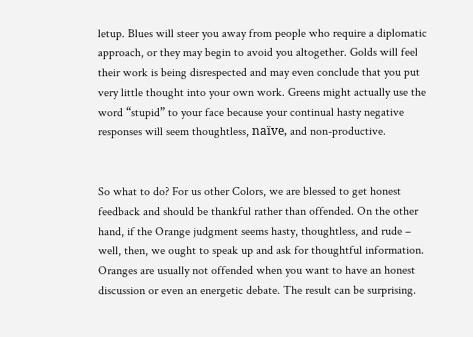letup. Blues will steer you away from people who require a diplomatic approach, or they may begin to avoid you altogether. Golds will feel their work is being disrespected and may even conclude that you put very little thought into your own work. Greens might actually use the word “stupid” to your face because your continual hasty negative responses will seem thoughtless, naïve, and non-productive.


So what to do? For us other Colors, we are blessed to get honest feedback and should be thankful rather than offended. On the other hand, if the Orange judgment seems hasty, thoughtless, and rude – well, then, we ought to speak up and ask for thoughtful information. Oranges are usually not offended when you want to have an honest discussion or even an energetic debate. The result can be surprising.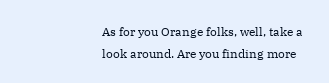As for you Orange folks, well, take a look around. Are you finding more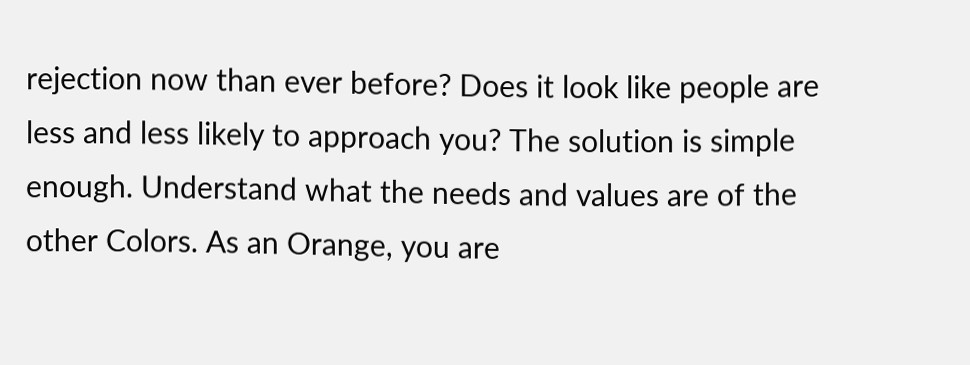rejection now than ever before? Does it look like people are less and less likely to approach you? The solution is simple enough. Understand what the needs and values are of the other Colors. As an Orange, you are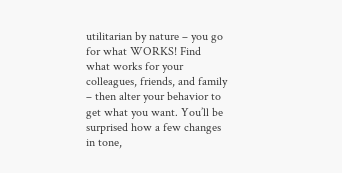utilitarian by nature – you go for what WORKS! Find what works for your colleagues, friends, and family – then alter your behavior to get what you want. You’ll be surprised how a few changes in tone,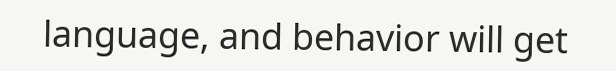language, and behavior will get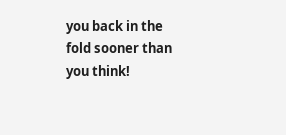you back in the fold sooner than you think!